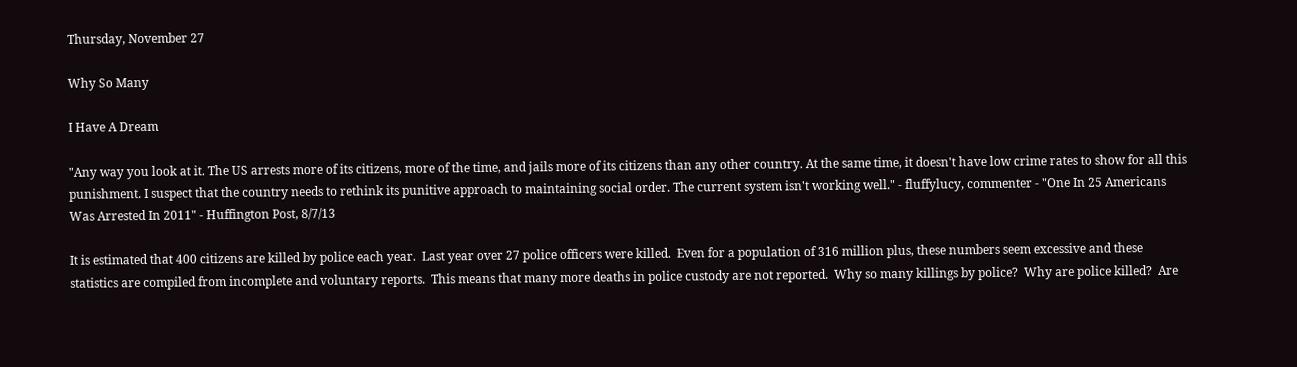Thursday, November 27

Why So Many

I Have A Dream

"Any way you look at it. The US arrests more of its citizens, more of the time, and jails more of its citizens than any other country. At the same time, it doesn't have low crime rates to show for all this punishment. I suspect that the country needs to rethink its punitive approach to maintaining social order. The current system isn't working well." - fluffylucy, commenter - "One In 25 Americans Was Arrested In 2011" - Huffington Post, 8/7/13

It is estimated that 400 citizens are killed by police each year.  Last year over 27 police officers were killed.  Even for a population of 316 million plus, these numbers seem excessive and these statistics are compiled from incomplete and voluntary reports.  This means that many more deaths in police custody are not reported.  Why so many killings by police?  Why are police killed?  Are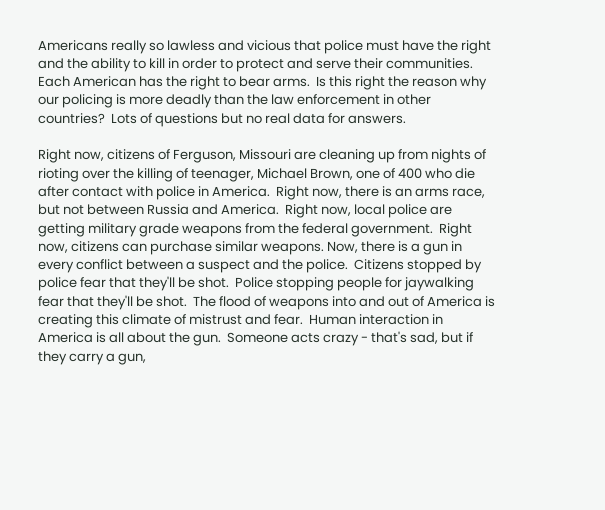Americans really so lawless and vicious that police must have the right and the ability to kill in order to protect and serve their communities.  Each American has the right to bear arms.  Is this right the reason why our policing is more deadly than the law enforcement in other countries?  Lots of questions but no real data for answers.

Right now, citizens of Ferguson, Missouri are cleaning up from nights of rioting over the killing of teenager, Michael Brown, one of 400 who die after contact with police in America.  Right now, there is an arms race, but not between Russia and America.  Right now, local police are getting military grade weapons from the federal government.  Right now, citizens can purchase similar weapons. Now, there is a gun in  every conflict between a suspect and the police.  Citizens stopped by police fear that they'll be shot.  Police stopping people for jaywalking fear that they'll be shot.  The flood of weapons into and out of America is creating this climate of mistrust and fear.  Human interaction in America is all about the gun.  Someone acts crazy - that's sad, but if they carry a gun,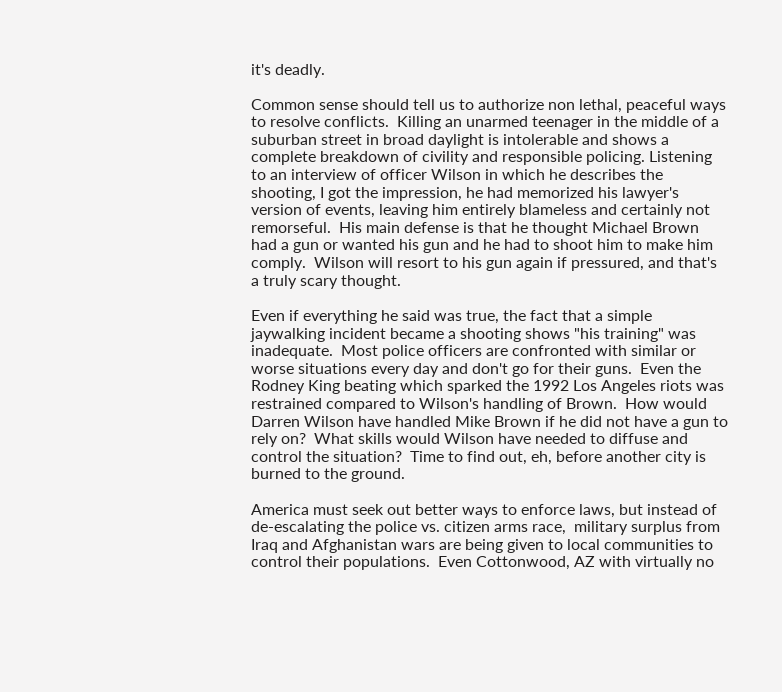it's deadly.

Common sense should tell us to authorize non lethal, peaceful ways to resolve conflicts.  Killing an unarmed teenager in the middle of a suburban street in broad daylight is intolerable and shows a complete breakdown of civility and responsible policing. Listening to an interview of officer Wilson in which he describes the shooting, I got the impression, he had memorized his lawyer's version of events, leaving him entirely blameless and certainly not remorseful.  His main defense is that he thought Michael Brown had a gun or wanted his gun and he had to shoot him to make him comply.  Wilson will resort to his gun again if pressured, and that's a truly scary thought.

Even if everything he said was true, the fact that a simple jaywalking incident became a shooting shows "his training" was inadequate.  Most police officers are confronted with similar or worse situations every day and don't go for their guns.  Even the Rodney King beating which sparked the 1992 Los Angeles riots was restrained compared to Wilson's handling of Brown.  How would Darren Wilson have handled Mike Brown if he did not have a gun to rely on?  What skills would Wilson have needed to diffuse and control the situation?  Time to find out, eh, before another city is burned to the ground.

America must seek out better ways to enforce laws, but instead of de-escalating the police vs. citizen arms race,  military surplus from Iraq and Afghanistan wars are being given to local communities to control their populations.  Even Cottonwood, AZ with virtually no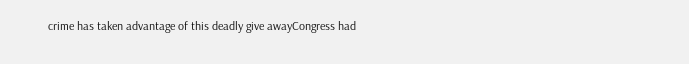crime has taken advantage of this deadly give awayCongress had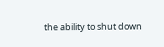the ability to shut down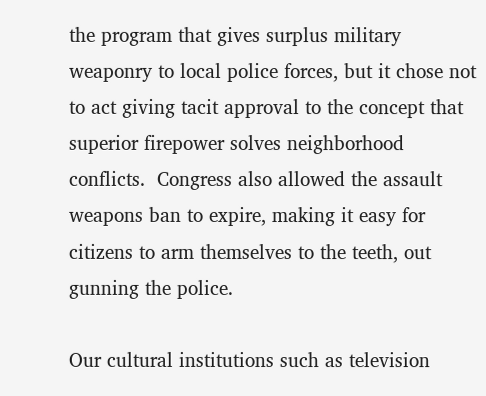the program that gives surplus military weaponry to local police forces, but it chose not to act giving tacit approval to the concept that superior firepower solves neighborhood conflicts.  Congress also allowed the assault weapons ban to expire, making it easy for citizens to arm themselves to the teeth, out gunning the police.

Our cultural institutions such as television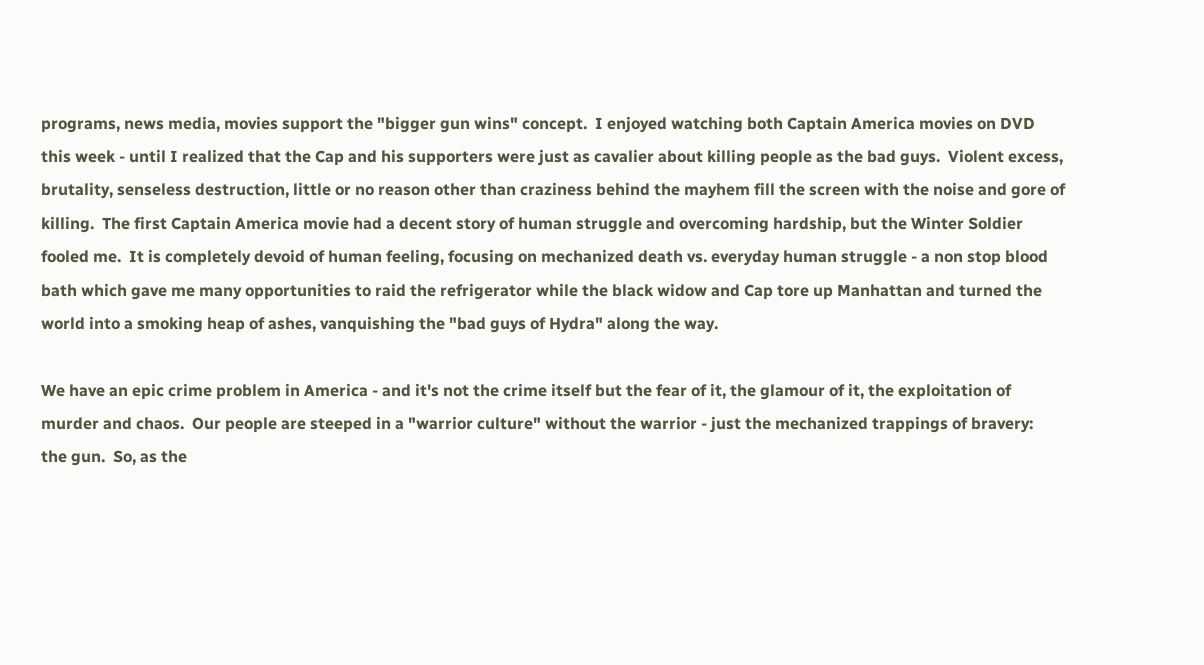programs, news media, movies support the "bigger gun wins" concept.  I enjoyed watching both Captain America movies on DVD this week - until I realized that the Cap and his supporters were just as cavalier about killing people as the bad guys.  Violent excess, brutality, senseless destruction, little or no reason other than craziness behind the mayhem fill the screen with the noise and gore of killing.  The first Captain America movie had a decent story of human struggle and overcoming hardship, but the Winter Soldier fooled me.  It is completely devoid of human feeling, focusing on mechanized death vs. everyday human struggle - a non stop blood bath which gave me many opportunities to raid the refrigerator while the black widow and Cap tore up Manhattan and turned the world into a smoking heap of ashes, vanquishing the "bad guys of Hydra" along the way.

We have an epic crime problem in America - and it's not the crime itself but the fear of it, the glamour of it, the exploitation of murder and chaos.  Our people are steeped in a "warrior culture" without the warrior - just the mechanized trappings of bravery:  the gun.  So, as the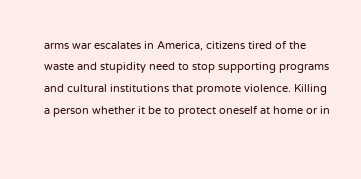arms war escalates in America, citizens tired of the waste and stupidity need to stop supporting programs and cultural institutions that promote violence. Killing a person whether it be to protect oneself at home or in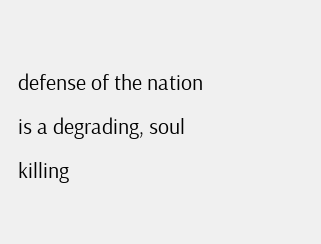defense of the nation is a degrading, soul killing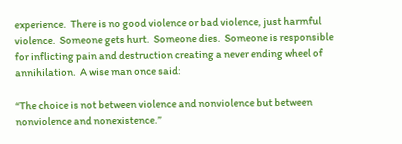experience.  There is no good violence or bad violence, just harmful violence.  Someone gets hurt.  Someone dies.  Someone is responsible for inflicting pain and destruction creating a never ending wheel of annihilation.  A wise man once said:

“The choice is not between violence and nonviolence but between nonviolence and nonexistence.”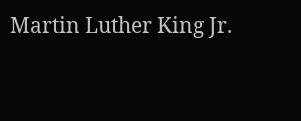Martin Luther King Jr.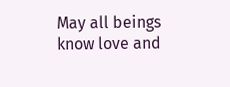May all beings know love and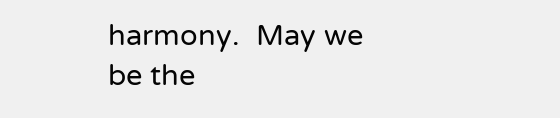harmony.  May we be the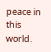peace in this world.